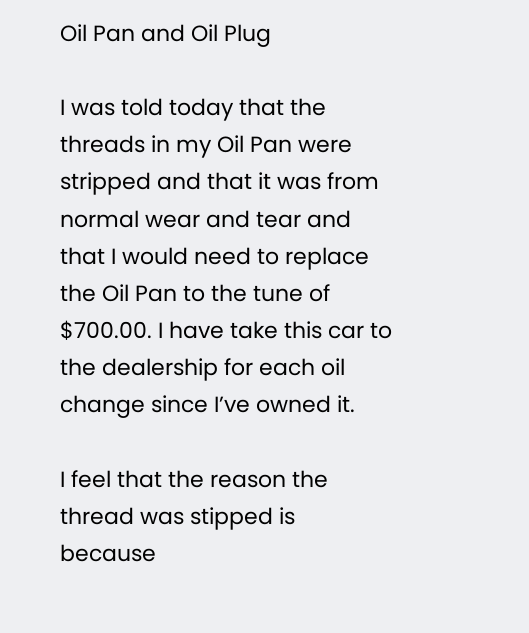Oil Pan and Oil Plug

I was told today that the threads in my Oil Pan were stripped and that it was from normal wear and tear and that I would need to replace the Oil Pan to the tune of $700.00. I have take this car to the dealership for each oil change since I’ve owned it.

I feel that the reason the thread was stipped is because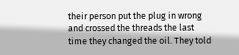their person put the plug in wrong and crossed the threads the last time they changed the oil. They told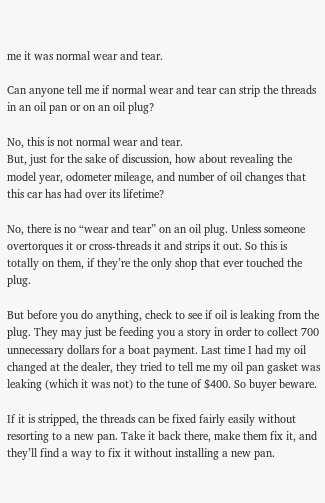me it was normal wear and tear.

Can anyone tell me if normal wear and tear can strip the threads in an oil pan or on an oil plug?

No, this is not normal wear and tear.
But, just for the sake of discussion, how about revealing the model year, odometer mileage, and number of oil changes that this car has had over its lifetime?

No, there is no “wear and tear” on an oil plug. Unless someone overtorques it or cross-threads it and strips it out. So this is totally on them, if they’re the only shop that ever touched the plug.

But before you do anything, check to see if oil is leaking from the plug. They may just be feeding you a story in order to collect 700 unnecessary dollars for a boat payment. Last time I had my oil changed at the dealer, they tried to tell me my oil pan gasket was leaking (which it was not) to the tune of $400. So buyer beware.

If it is stripped, the threads can be fixed fairly easily without resorting to a new pan. Take it back there, make them fix it, and they’ll find a way to fix it without installing a new pan.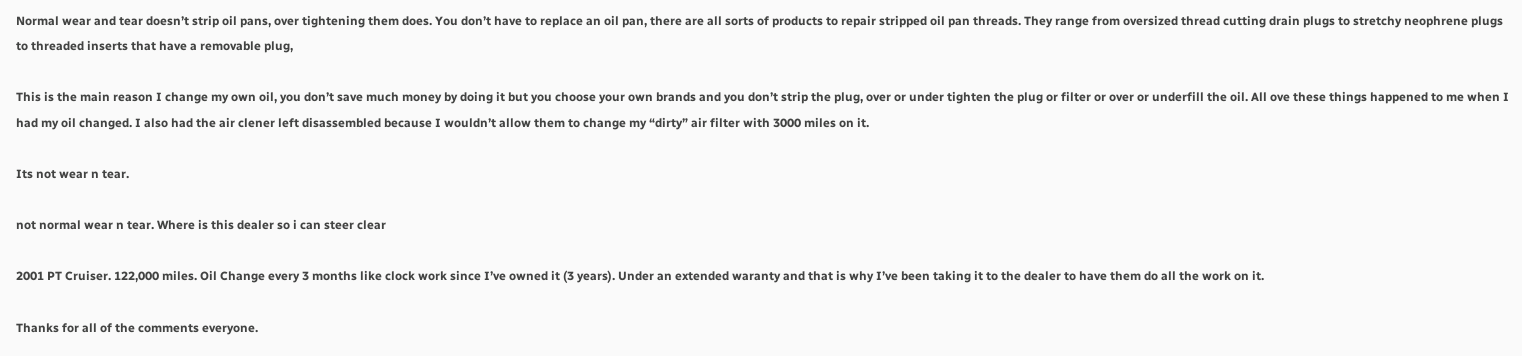Normal wear and tear doesn’t strip oil pans, over tightening them does. You don’t have to replace an oil pan, there are all sorts of products to repair stripped oil pan threads. They range from oversized thread cutting drain plugs to stretchy neophrene plugs to threaded inserts that have a removable plug,

This is the main reason I change my own oil, you don’t save much money by doing it but you choose your own brands and you don’t strip the plug, over or under tighten the plug or filter or over or underfill the oil. All ove these things happened to me when I had my oil changed. I also had the air clener left disassembled because I wouldn’t allow them to change my “dirty” air filter with 3000 miles on it.

Its not wear n tear.

not normal wear n tear. Where is this dealer so i can steer clear

2001 PT Cruiser. 122,000 miles. Oil Change every 3 months like clock work since I’ve owned it (3 years). Under an extended waranty and that is why I’ve been taking it to the dealer to have them do all the work on it.

Thanks for all of the comments everyone.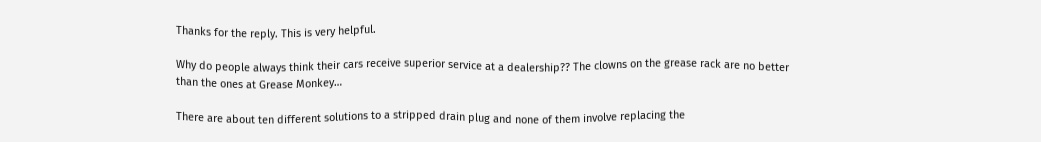Thanks for the reply. This is very helpful.

Why do people always think their cars receive superior service at a dealership?? The clowns on the grease rack are no better than the ones at Grease Monkey…

There are about ten different solutions to a stripped drain plug and none of them involve replacing the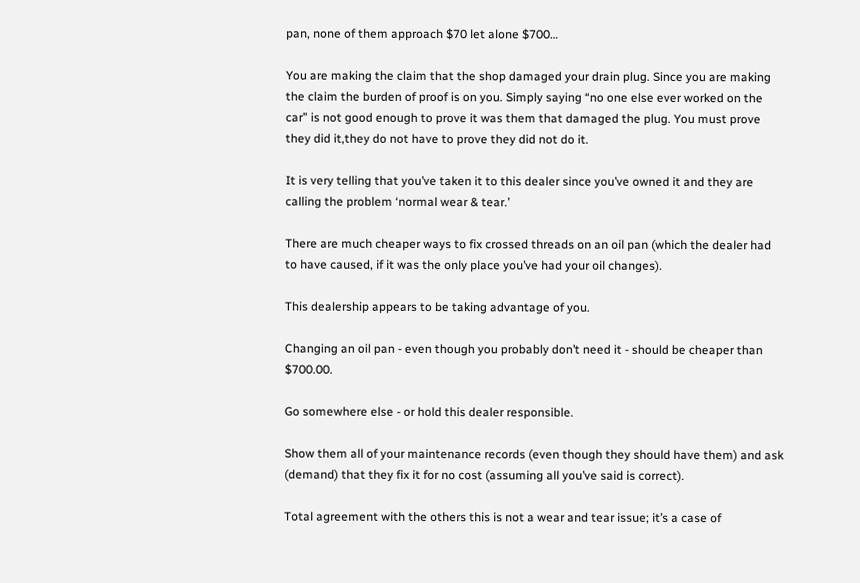pan, none of them approach $70 let alone $700…

You are making the claim that the shop damaged your drain plug. Since you are making the claim the burden of proof is on you. Simply saying “no one else ever worked on the car” is not good enough to prove it was them that damaged the plug. You must prove they did it,they do not have to prove they did not do it.

It is very telling that you’ve taken it to this dealer since you’ve owned it and they are calling the problem ‘normal wear & tear.’

There are much cheaper ways to fix crossed threads on an oil pan (which the dealer had to have caused, if it was the only place you’ve had your oil changes).

This dealership appears to be taking advantage of you.

Changing an oil pan - even though you probably don’t need it - should be cheaper than $700.00.

Go somewhere else - or hold this dealer responsible.

Show them all of your maintenance records (even though they should have them) and ask (demand) that they fix it for no cost (assuming all you’ve said is correct).

Total agreement with the others this is not a wear and tear issue; it’s a case of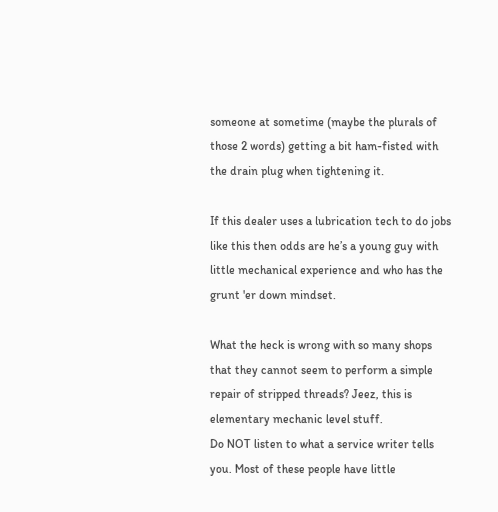someone at sometime (maybe the plurals of those 2 words) getting a bit ham-fisted with the drain plug when tightening it.

If this dealer uses a lubrication tech to do jobs like this then odds are he’s a young guy with little mechanical experience and who has the grunt 'er down mindset.

What the heck is wrong with so many shops that they cannot seem to perform a simple repair of stripped threads? Jeez, this is elementary mechanic level stuff.
Do NOT listen to what a service writer tells you. Most of these people have little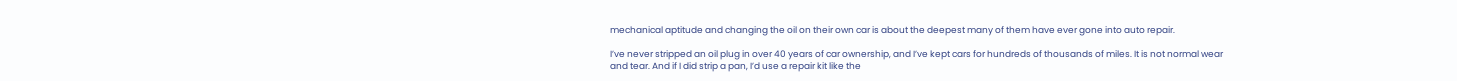mechanical aptitude and changing the oil on their own car is about the deepest many of them have ever gone into auto repair.

I’ve never stripped an oil plug in over 40 years of car ownership, and I’ve kept cars for hundreds of thousands of miles. It is not normal wear and tear. And if I did strip a pan, I’d use a repair kit like the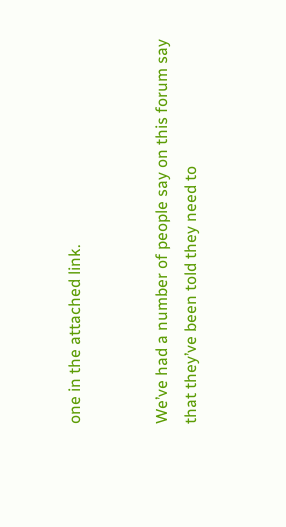one in the attached link.


We’ve had a number of people say on this forum say that they’ve been told they need to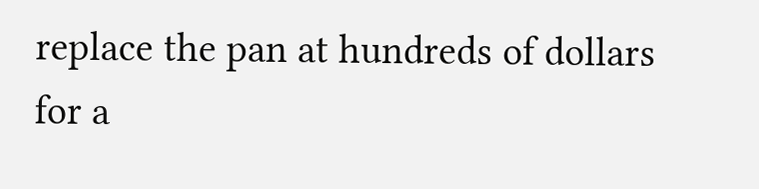replace the pan at hundreds of dollars for a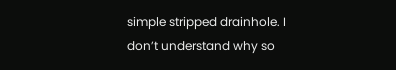simple stripped drainhole. I don’t understand why so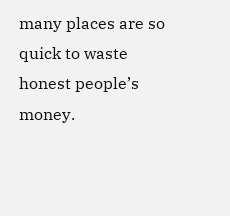many places are so quick to waste honest people’s money.